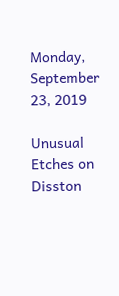Monday, September 23, 2019

Unusual Etches on Disston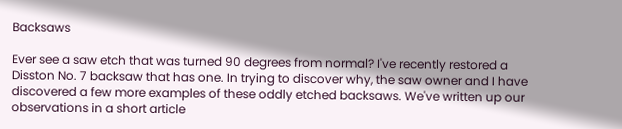Backsaws

Ever see a saw etch that was turned 90 degrees from normal? I've recently restored a Disston No. 7 backsaw that has one. In trying to discover why, the saw owner and I have discovered a few more examples of these oddly etched backsaws. We've written up our observations in a short article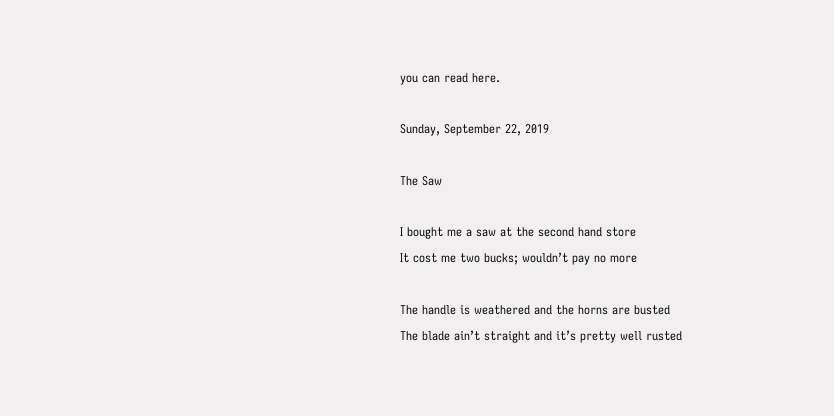you can read here.

Sunday, September 22, 2019

The Saw

I bought me a saw at the second hand store
It cost me two bucks; wouldn’t pay no more

The handle is weathered and the horns are busted
The blade ain’t straight and it’s pretty well rusted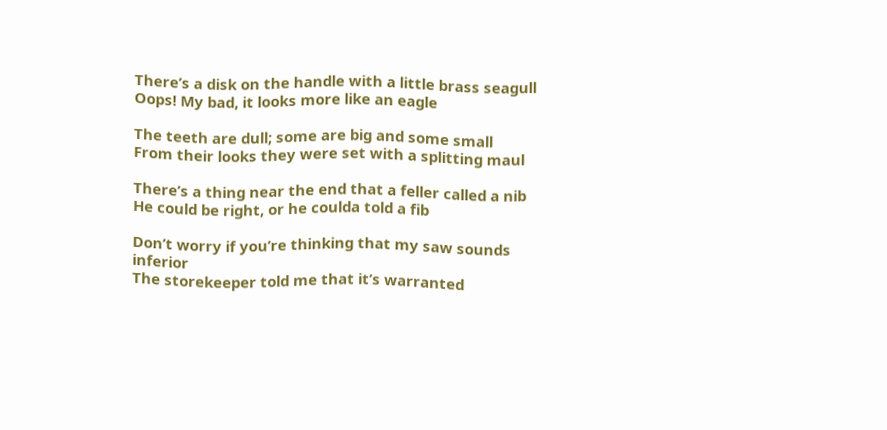There’s a disk on the handle with a little brass seagull
Oops! My bad, it looks more like an eagle

The teeth are dull; some are big and some small
From their looks they were set with a splitting maul

There’s a thing near the end that a feller called a nib
He could be right, or he coulda told a fib

Don’t worry if you’re thinking that my saw sounds inferior
The storekeeper told me that it’s warranted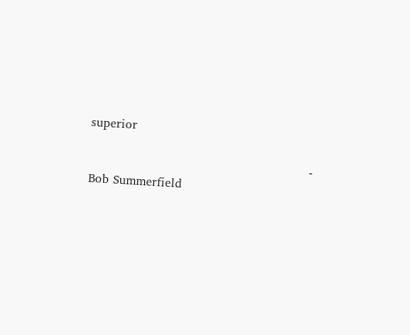superior

                                                       - Bob Summerfield